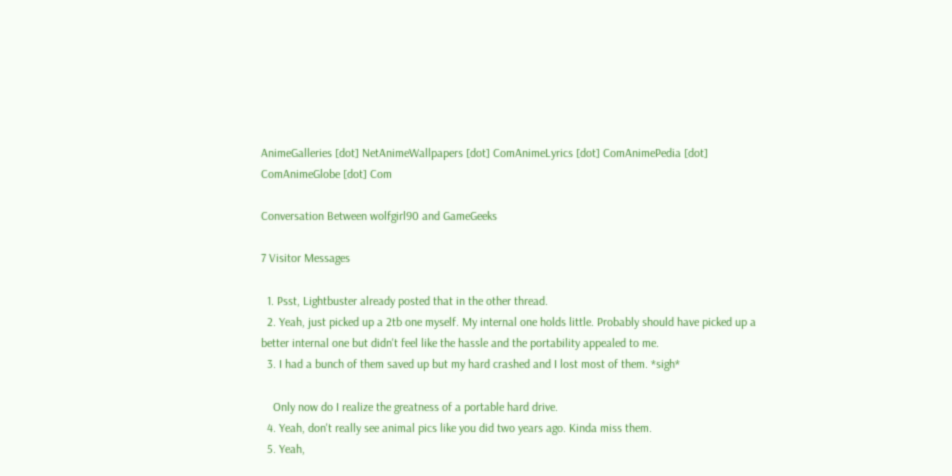AnimeGalleries [dot] NetAnimeWallpapers [dot] ComAnimeLyrics [dot] ComAnimePedia [dot] ComAnimeGlobe [dot] Com

Conversation Between wolfgirl90 and GameGeeks

7 Visitor Messages

  1. Psst, Lightbuster already posted that in the other thread.
  2. Yeah, just picked up a 2tb one myself. My internal one holds little. Probably should have picked up a better internal one but didn't feel like the hassle and the portability appealed to me.
  3. I had a bunch of them saved up but my hard crashed and I lost most of them. *sigh*

    Only now do I realize the greatness of a portable hard drive.
  4. Yeah, don't really see animal pics like you did two years ago. Kinda miss them.
  5. Yeah,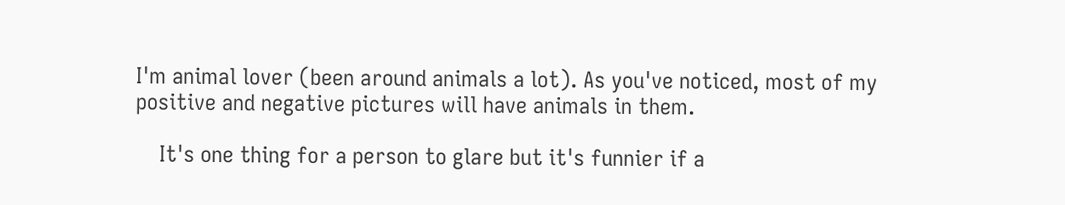I'm animal lover (been around animals a lot). As you've noticed, most of my positive and negative pictures will have animals in them.

    It's one thing for a person to glare but it's funnier if a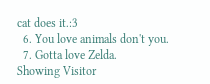cat does it.:3
  6. You love animals don't you.
  7. Gotta love Zelda.
Showing Visitor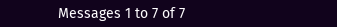Messages 1 to 7 of 7